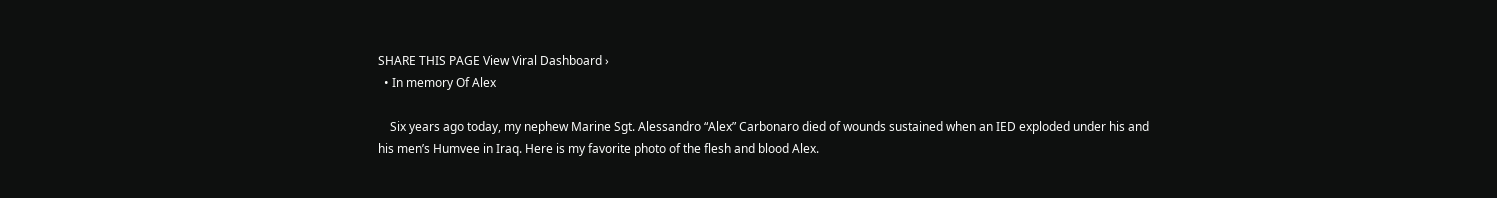SHARE THIS PAGE View Viral Dashboard ›
  • In memory Of Alex

    Six years ago today, my nephew Marine Sgt. Alessandro “Alex” Carbonaro died of wounds sustained when an IED exploded under his and his men’s Humvee in Iraq. Here is my favorite photo of the flesh and blood Alex.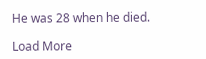He was 28 when he died.

Load More